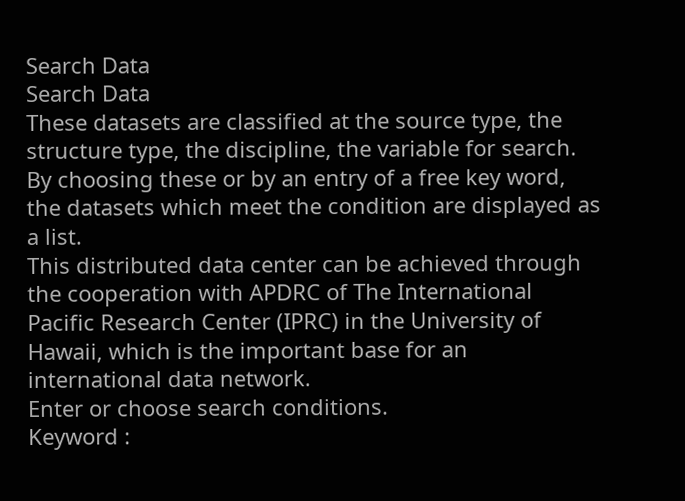Search Data
Search Data
These datasets are classified at the source type, the structure type, the discipline, the variable for search. By choosing these or by an entry of a free key word, the datasets which meet the condition are displayed as a list.
This distributed data center can be achieved through the cooperation with APDRC of The International Pacific Research Center (IPRC) in the University of Hawaii, which is the important base for an international data network.
Enter or choose search conditions.
Keyword :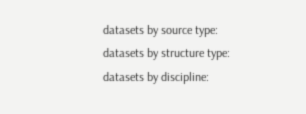datasets by source type:
datasets by structure type:
datasets by discipline: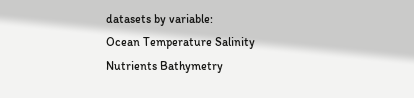datasets by variable:
Ocean Temperature Salinity
Nutrients Bathymetry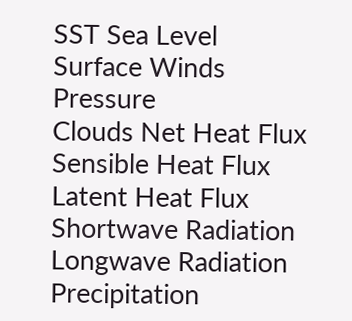SST Sea Level
Surface Winds Pressure
Clouds Net Heat Flux
Sensible Heat Flux Latent Heat Flux
Shortwave Radiation Longwave Radiation
Precipitation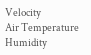Velocity
Air Temperature Humidity